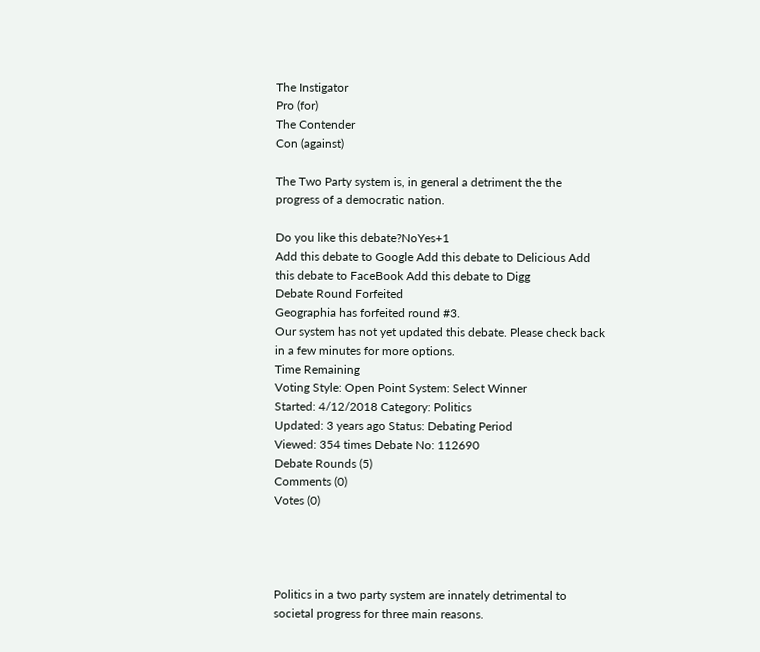The Instigator
Pro (for)
The Contender
Con (against)

The Two Party system is, in general a detriment the the progress of a democratic nation.

Do you like this debate?NoYes+1
Add this debate to Google Add this debate to Delicious Add this debate to FaceBook Add this debate to Digg
Debate Round Forfeited
Geographia has forfeited round #3.
Our system has not yet updated this debate. Please check back in a few minutes for more options.
Time Remaining
Voting Style: Open Point System: Select Winner
Started: 4/12/2018 Category: Politics
Updated: 3 years ago Status: Debating Period
Viewed: 354 times Debate No: 112690
Debate Rounds (5)
Comments (0)
Votes (0)




Politics in a two party system are innately detrimental to societal progress for three main reasons.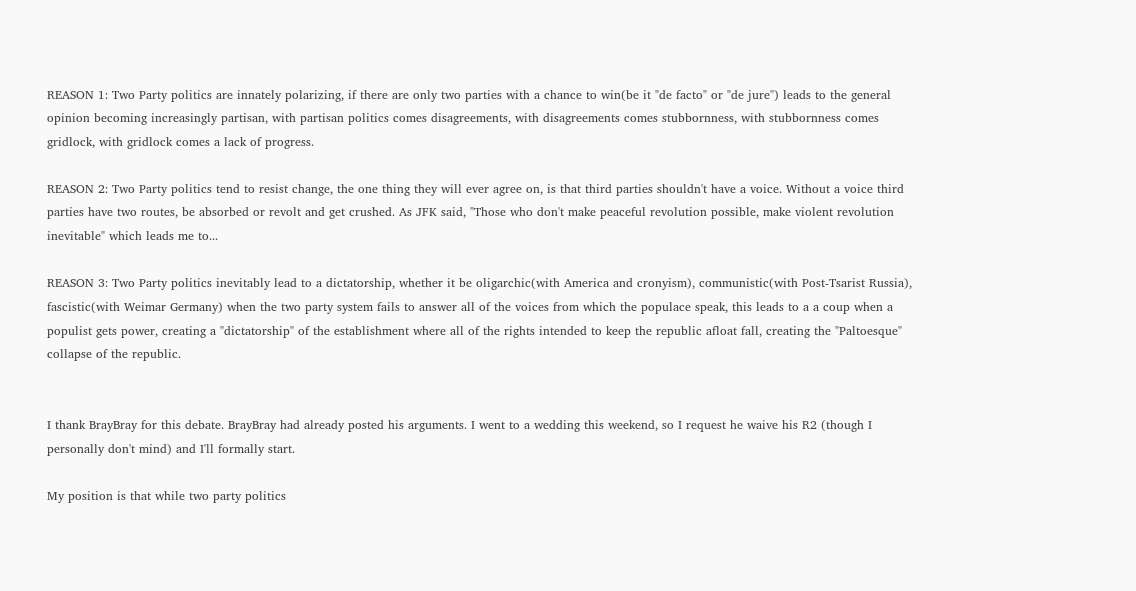REASON 1: Two Party politics are innately polarizing, if there are only two parties with a chance to win(be it "de facto" or "de jure") leads to the general opinion becoming increasingly partisan, with partisan politics comes disagreements, with disagreements comes stubbornness, with stubbornness comes gridlock, with gridlock comes a lack of progress.

REASON 2: Two Party politics tend to resist change, the one thing they will ever agree on, is that third parties shouldn't have a voice. Without a voice third parties have two routes, be absorbed or revolt and get crushed. As JFK said, "Those who don't make peaceful revolution possible, make violent revolution inevitable" which leads me to...

REASON 3: Two Party politics inevitably lead to a dictatorship, whether it be oligarchic(with America and cronyism), communistic(with Post-Tsarist Russia), fascistic(with Weimar Germany) when the two party system fails to answer all of the voices from which the populace speak, this leads to a a coup when a populist gets power, creating a "dictatorship" of the establishment where all of the rights intended to keep the republic afloat fall, creating the "Paltoesque" collapse of the republic.


I thank BrayBray for this debate. BrayBray had already posted his arguments. I went to a wedding this weekend, so I request he waive his R2 (though I personally don't mind) and I'll formally start.

My position is that while two party politics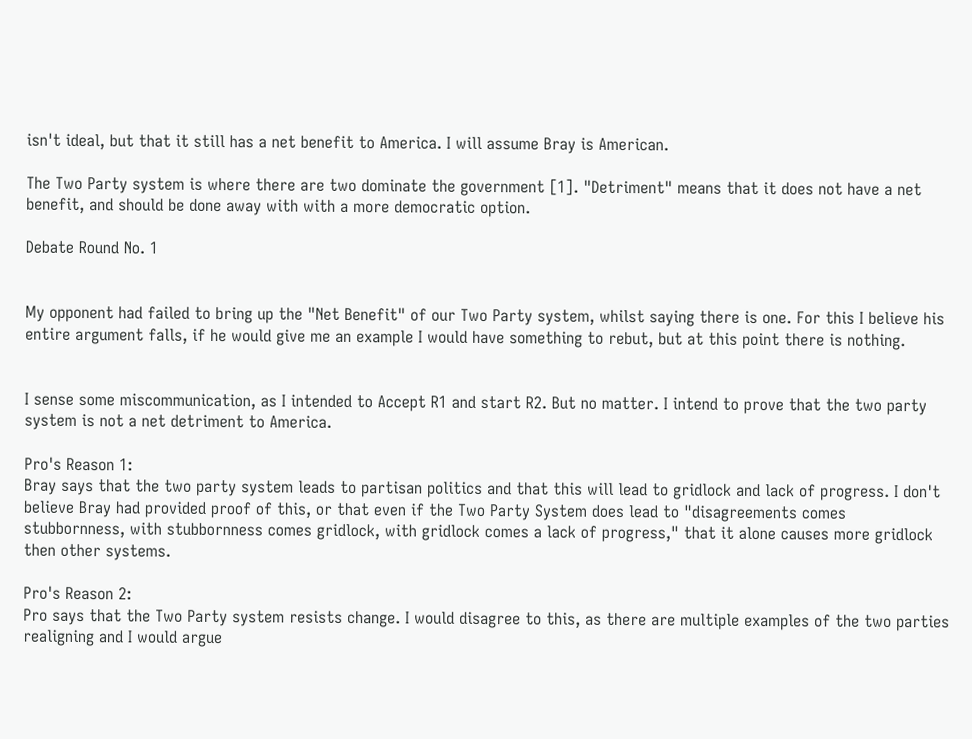isn't ideal, but that it still has a net benefit to America. I will assume Bray is American.

The Two Party system is where there are two dominate the government [1]. "Detriment" means that it does not have a net benefit, and should be done away with with a more democratic option.

Debate Round No. 1


My opponent had failed to bring up the "Net Benefit" of our Two Party system, whilst saying there is one. For this I believe his entire argument falls, if he would give me an example I would have something to rebut, but at this point there is nothing.


I sense some miscommunication, as I intended to Accept R1 and start R2. But no matter. I intend to prove that the two party system is not a net detriment to America.

Pro's Reason 1:
Bray says that the two party system leads to partisan politics and that this will lead to gridlock and lack of progress. I don't believe Bray had provided proof of this, or that even if the Two Party System does lead to "disagreements comes stubbornness, with stubbornness comes gridlock, with gridlock comes a lack of progress," that it alone causes more gridlock then other systems.

Pro's Reason 2:
Pro says that the Two Party system resists change. I would disagree to this, as there are multiple examples of the two parties realigning and I would argue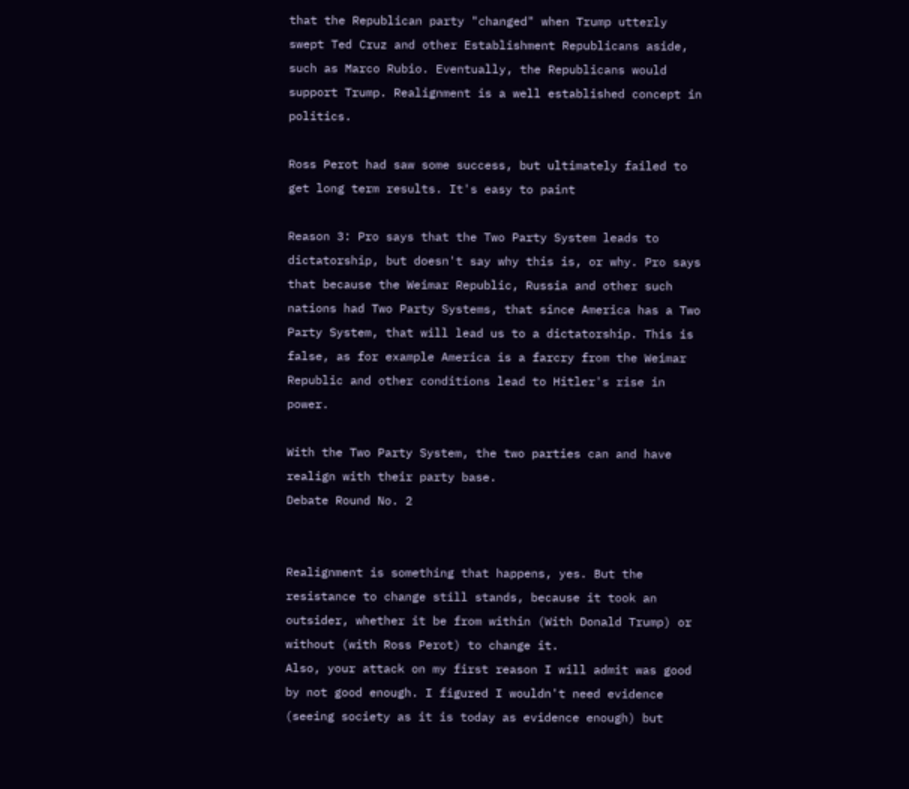that the Republican party "changed" when Trump utterly swept Ted Cruz and other Establishment Republicans aside, such as Marco Rubio. Eventually, the Republicans would support Trump. Realignment is a well established concept in politics.

Ross Perot had saw some success, but ultimately failed to get long term results. It's easy to paint

Reason 3: Pro says that the Two Party System leads to dictatorship, but doesn't say why this is, or why. Pro says that because the Weimar Republic, Russia and other such nations had Two Party Systems, that since America has a Two Party System, that will lead us to a dictatorship. This is false, as for example America is a farcry from the Weimar Republic and other conditions lead to Hitler's rise in power.

With the Two Party System, the two parties can and have realign with their party base.
Debate Round No. 2


Realignment is something that happens, yes. But the resistance to change still stands, because it took an outsider, whether it be from within (With Donald Trump) or without (with Ross Perot) to change it.
Also, your attack on my first reason I will admit was good by not good enough. I figured I wouldn't need evidence (seeing society as it is today as evidence enough) but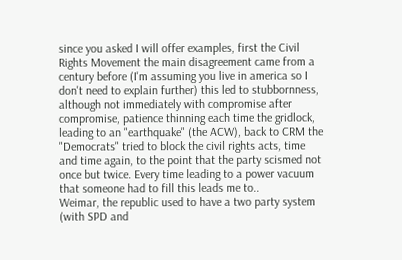since you asked I will offer examples, first the Civil Rights Movement the main disagreement came from a century before (I'm assuming you live in america so I don't need to explain further) this led to stubbornness, although not immediately with compromise after compromise, patience thinning each time the gridlock, leading to an "earthquake" (the ACW), back to CRM the "Democrats" tried to block the civil rights acts, time and time again, to the point that the party scismed not once but twice. Every time leading to a power vacuum that someone had to fill this leads me to..
Weimar, the republic used to have a two party system (with SPD and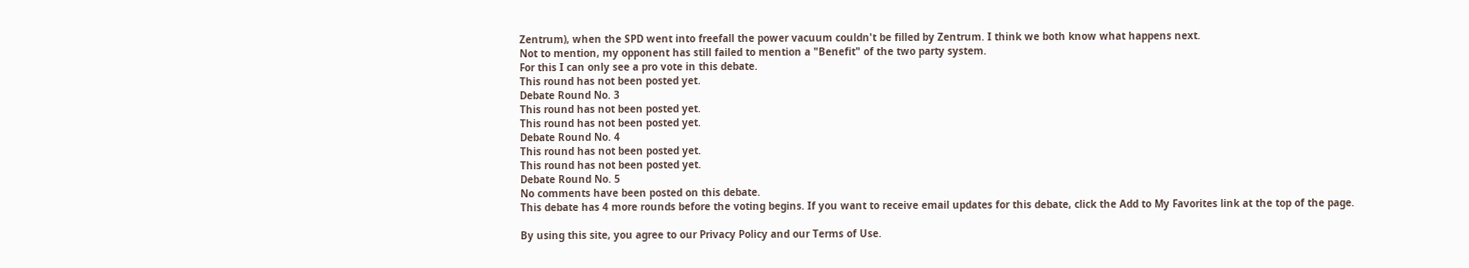Zentrum), when the SPD went into freefall the power vacuum couldn't be filled by Zentrum. I think we both know what happens next.
Not to mention, my opponent has still failed to mention a "Benefit" of the two party system.
For this I can only see a pro vote in this debate.
This round has not been posted yet.
Debate Round No. 3
This round has not been posted yet.
This round has not been posted yet.
Debate Round No. 4
This round has not been posted yet.
This round has not been posted yet.
Debate Round No. 5
No comments have been posted on this debate.
This debate has 4 more rounds before the voting begins. If you want to receive email updates for this debate, click the Add to My Favorites link at the top of the page.

By using this site, you agree to our Privacy Policy and our Terms of Use.